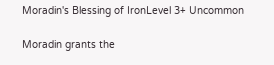Moradin's Blessing of IronLevel 3+ Uncommon

Moradin grants the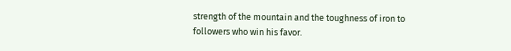strength of the mountain and the toughness of iron to followers who win his favor.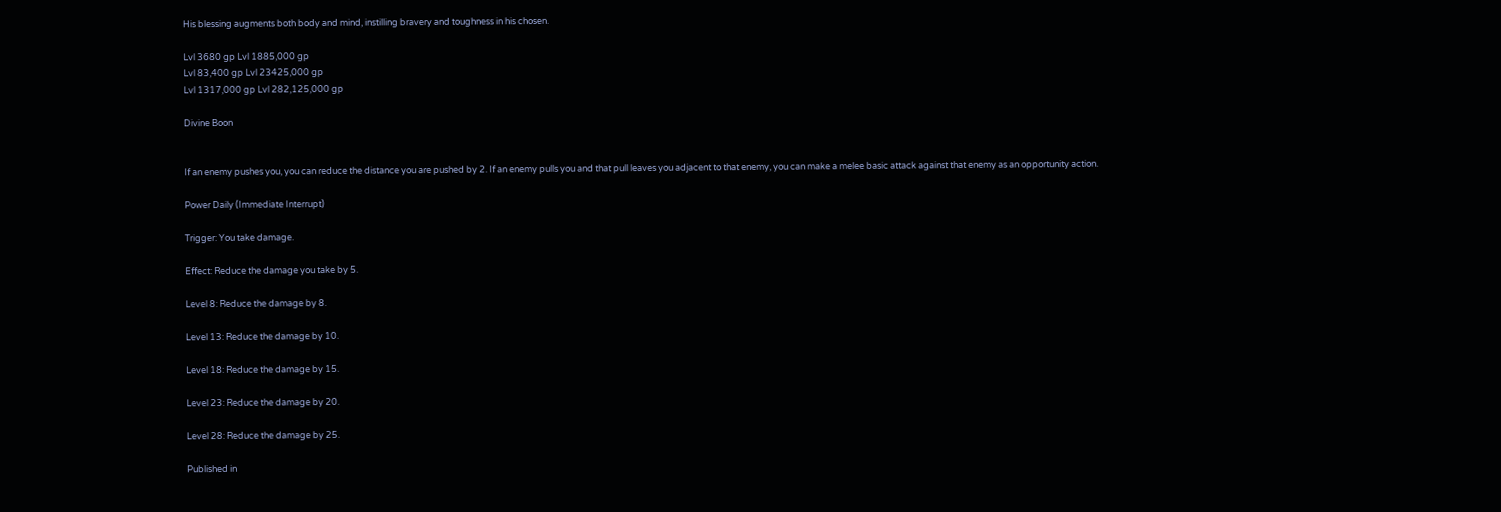His blessing augments both body and mind, instilling bravery and toughness in his chosen.

Lvl 3680 gp Lvl 1885,000 gp
Lvl 83,400 gp Lvl 23425,000 gp
Lvl 1317,000 gp Lvl 282,125,000 gp

Divine Boon


If an enemy pushes you, you can reduce the distance you are pushed by 2. If an enemy pulls you and that pull leaves you adjacent to that enemy, you can make a melee basic attack against that enemy as an opportunity action.

Power Daily (Immediate Interrupt)

Trigger: You take damage.

Effect: Reduce the damage you take by 5.

Level 8: Reduce the damage by 8.

Level 13: Reduce the damage by 10.

Level 18: Reduce the damage by 15.

Level 23: Reduce the damage by 20.

Level 28: Reduce the damage by 25.

Published in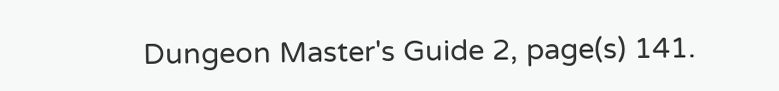Dungeon Master's Guide 2, page(s) 141.